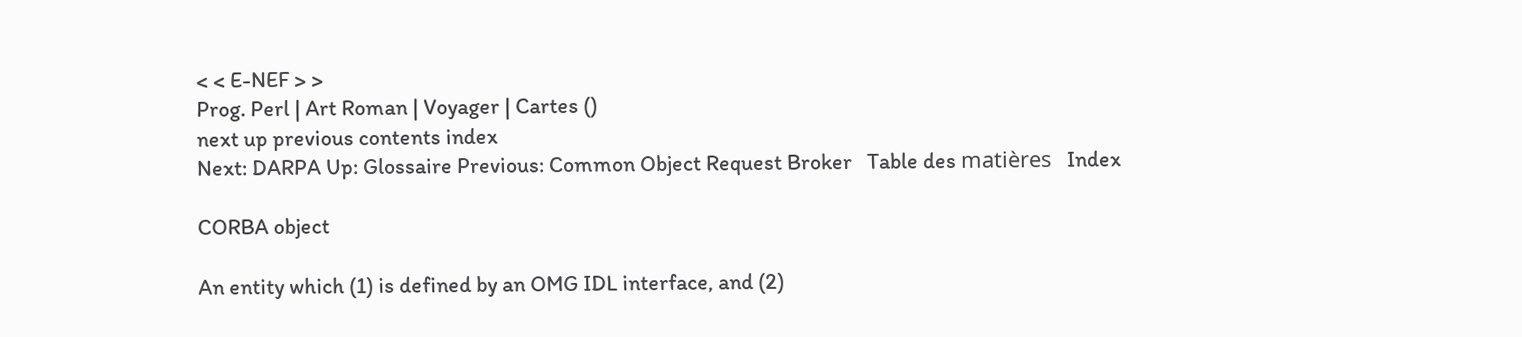< < E-NEF > >
Prog. Perl | Art Roman | Voyager | Cartes ()
next up previous contents index
Next: DARPA Up: Glossaire Previous: Common Object Request Broker   Table des matières   Index

CORBA object

An entity which (1) is defined by an OMG IDL interface, and (2)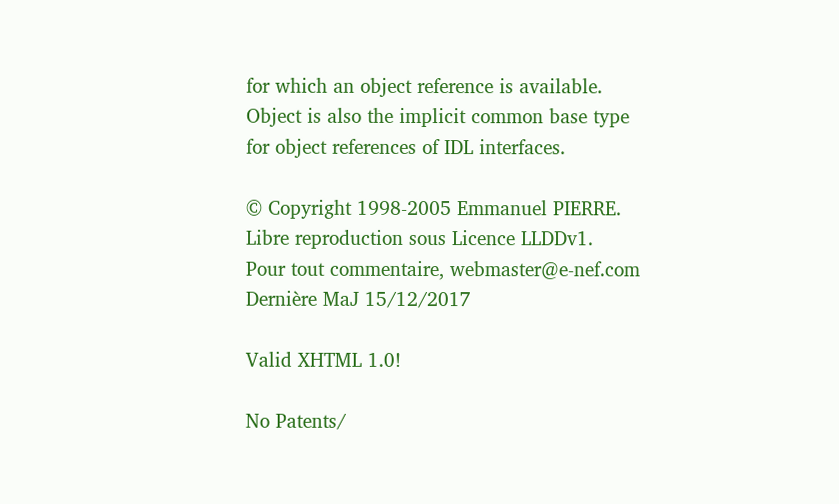for which an object reference is available. Object is also the implicit common base type for object references of IDL interfaces.

© Copyright 1998-2005 Emmanuel PIERRE. Libre reproduction sous Licence LLDDv1.
Pour tout commentaire, webmaster@e-nef.com
Dernière MaJ 15/12/2017

Valid XHTML 1.0!

No Patents/